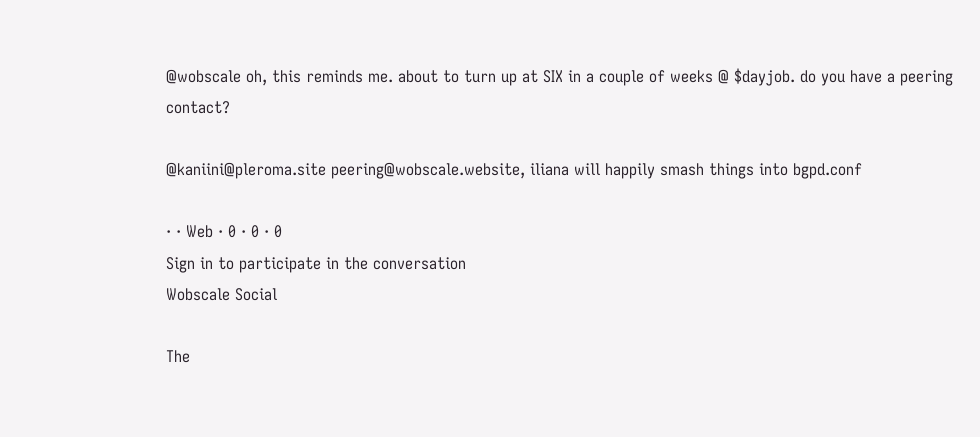@wobscale oh, this reminds me. about to turn up at SIX in a couple of weeks @ $dayjob. do you have a peering contact?

@kaniini@pleroma.site peering@wobscale.website, iliana will happily smash things into bgpd.conf

· · Web · 0 · 0 · 0
Sign in to participate in the conversation
Wobscale Social

The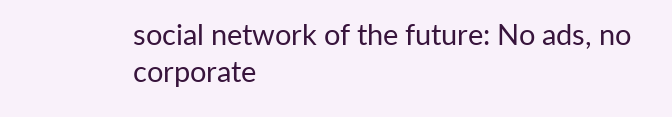social network of the future: No ads, no corporate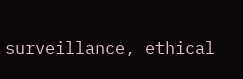surveillance, ethical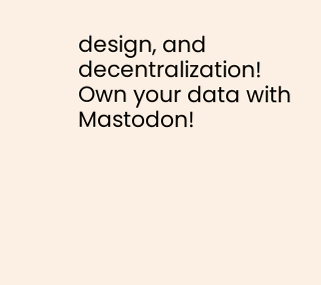design, and decentralization! Own your data with Mastodon!